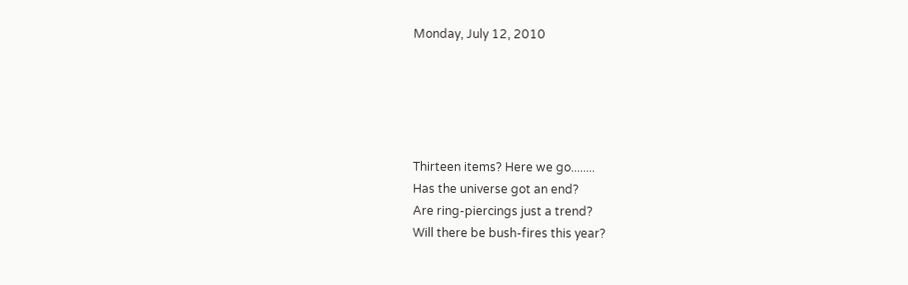Monday, July 12, 2010





Thirteen items? Here we go........
Has the universe got an end?
Are ring-piercings just a trend?
Will there be bush-fires this year?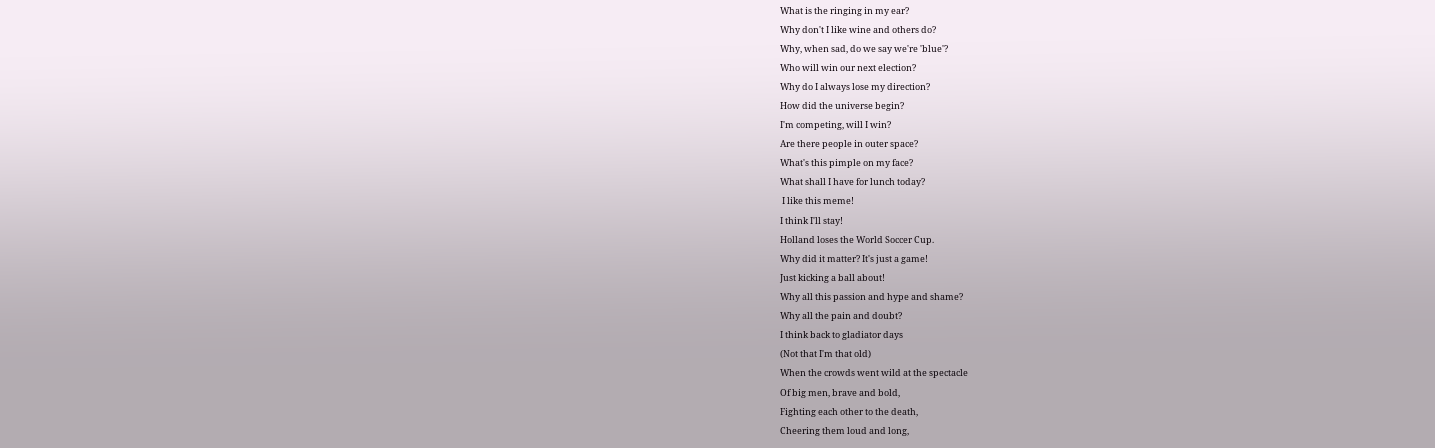What is the ringing in my ear?
Why don't I like wine and others do?
Why, when sad, do we say we're 'blue'?
Who will win our next election?
Why do I always lose my direction?
How did the universe begin?
I'm competing, will I win?
Are there people in outer space?
What's this pimple on my face?
What shall I have for lunch today?
 I like this meme!
I think I'll stay!
Holland loses the World Soccer Cup.
Why did it matter? It's just a game!
Just kicking a ball about!
Why all this passion and hype and shame?
Why all the pain and doubt?
I think back to gladiator days
(Not that I'm that old)
When the crowds went wild at the spectacle
Of big men, brave and bold,
Fighting each other to the death,
Cheering them loud and long,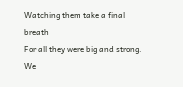Watching them take a final breath
For all they were big and strong.
We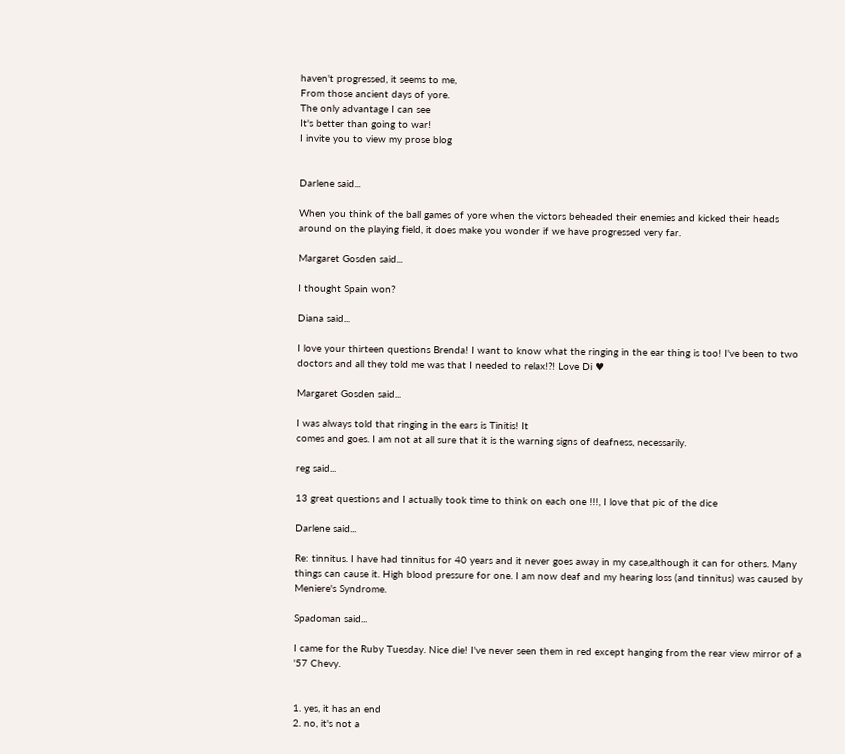haven't progressed, it seems to me,
From those ancient days of yore.
The only advantage I can see
It's better than going to war!
I invite you to view my prose blog


Darlene said...

When you think of the ball games of yore when the victors beheaded their enemies and kicked their heads around on the playing field, it does make you wonder if we have progressed very far.

Margaret Gosden said...

I thought Spain won?

Diana said...

I love your thirteen questions Brenda! I want to know what the ringing in the ear thing is too! I've been to two doctors and all they told me was that I needed to relax!?! Love Di ♥

Margaret Gosden said...

I was always told that ringing in the ears is Tinitis! It
comes and goes. I am not at all sure that it is the warning signs of deafness, necessarily.

reg said...

13 great questions and I actually took time to think on each one !!!, I love that pic of the dice

Darlene said...

Re: tinnitus. I have had tinnitus for 40 years and it never goes away in my case,although it can for others. Many things can cause it. High blood pressure for one. I am now deaf and my hearing loss (and tinnitus) was caused by Meniere's Syndrome.

Spadoman said...

I came for the Ruby Tuesday. Nice die! I've never seen them in red except hanging from the rear view mirror of a '57 Chevy.


1. yes, it has an end
2. no, it's not a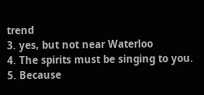trend
3. yes, but not near Waterloo
4. The spirits must be singing to you.
5. Because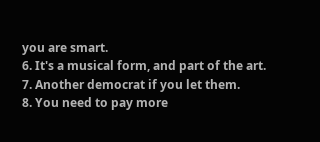you are smart.
6. It's a musical form, and part of the art.
7. Another democrat if you let them.
8. You need to pay more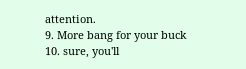attention.
9. More bang for your buck
10. sure, you'll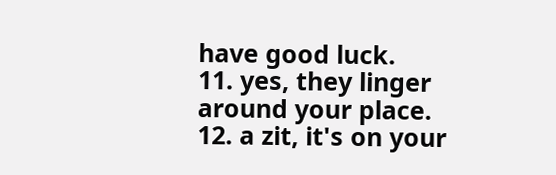have good luck.
11. yes, they linger around your place.
12. a zit, it's on your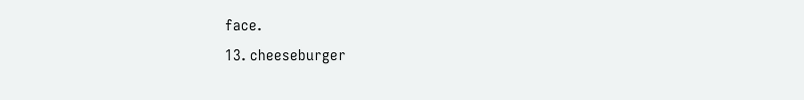face.
13. cheeseburger